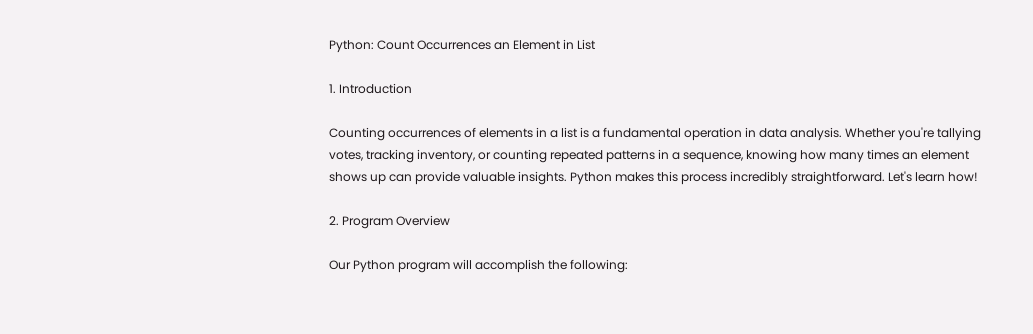Python: Count Occurrences an Element in List

1. Introduction

Counting occurrences of elements in a list is a fundamental operation in data analysis. Whether you're tallying votes, tracking inventory, or counting repeated patterns in a sequence, knowing how many times an element shows up can provide valuable insights. Python makes this process incredibly straightforward. Let's learn how!

2. Program Overview

Our Python program will accomplish the following: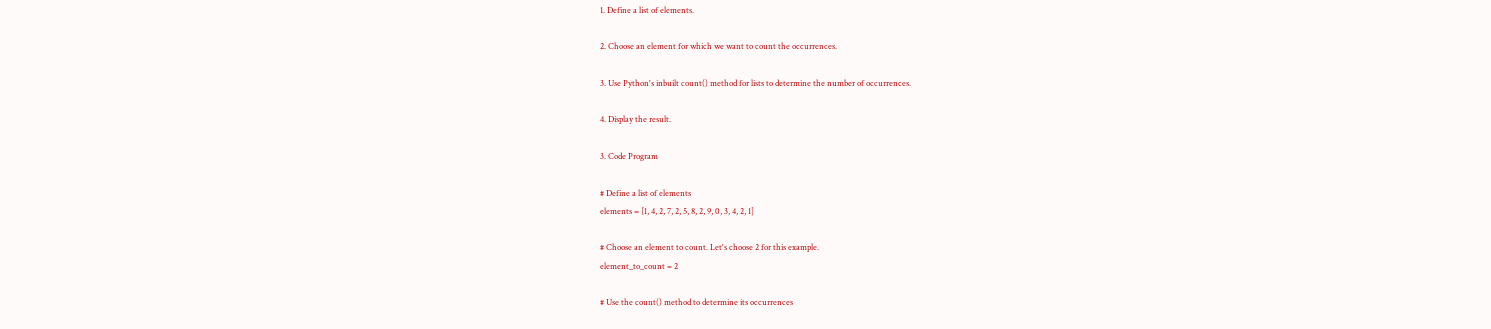1. Define a list of elements.

2. Choose an element for which we want to count the occurrences.

3. Use Python's inbuilt count() method for lists to determine the number of occurrences.

4. Display the result.

3. Code Program

# Define a list of elements
elements = [1, 4, 2, 7, 2, 5, 8, 2, 9, 0, 3, 4, 2, 1]

# Choose an element to count. Let's choose 2 for this example.
element_to_count = 2

# Use the count() method to determine its occurrences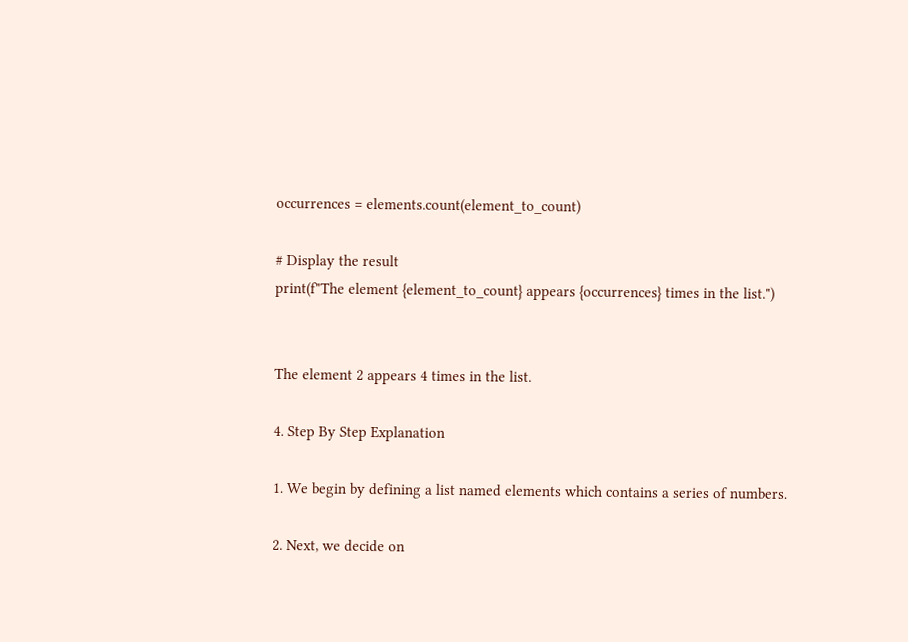occurrences = elements.count(element_to_count)

# Display the result
print(f"The element {element_to_count} appears {occurrences} times in the list.")


The element 2 appears 4 times in the list.

4. Step By Step Explanation

1. We begin by defining a list named elements which contains a series of numbers.

2. Next, we decide on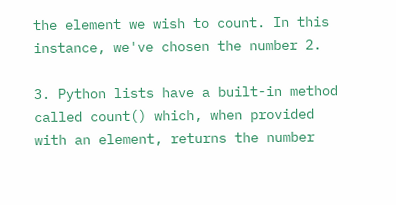the element we wish to count. In this instance, we've chosen the number 2.

3. Python lists have a built-in method called count() which, when provided with an element, returns the number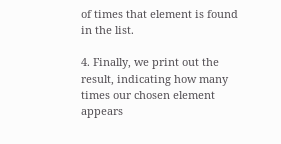of times that element is found in the list.

4. Finally, we print out the result, indicating how many times our chosen element appears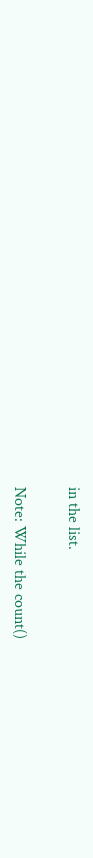in the list.

Note: While the count()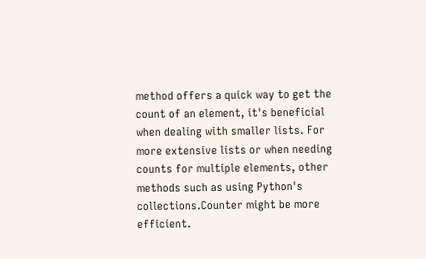method offers a quick way to get the count of an element, it's beneficial when dealing with smaller lists. For more extensive lists or when needing counts for multiple elements, other methods such as using Python's collections.Counter might be more efficient.